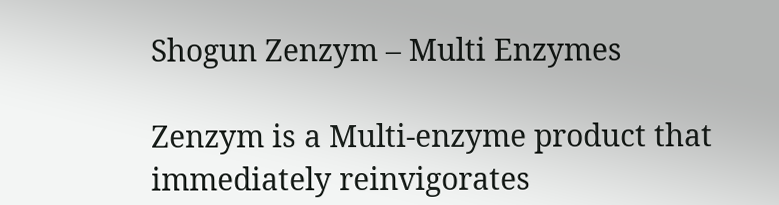Shogun Zenzym – Multi Enzymes

Zenzym is a Multi-enzyme product that immediately reinvigorates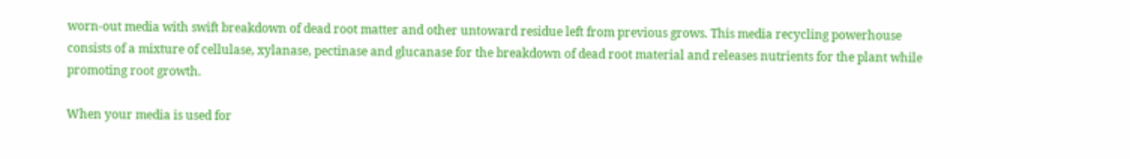worn-out media with swift breakdown of dead root matter and other untoward residue left from previous grows. This media recycling powerhouse consists of a mixture of cellulase, xylanase, pectinase and glucanase for the breakdown of dead root material and releases nutrients for the plant while promoting root growth.

When your media is used for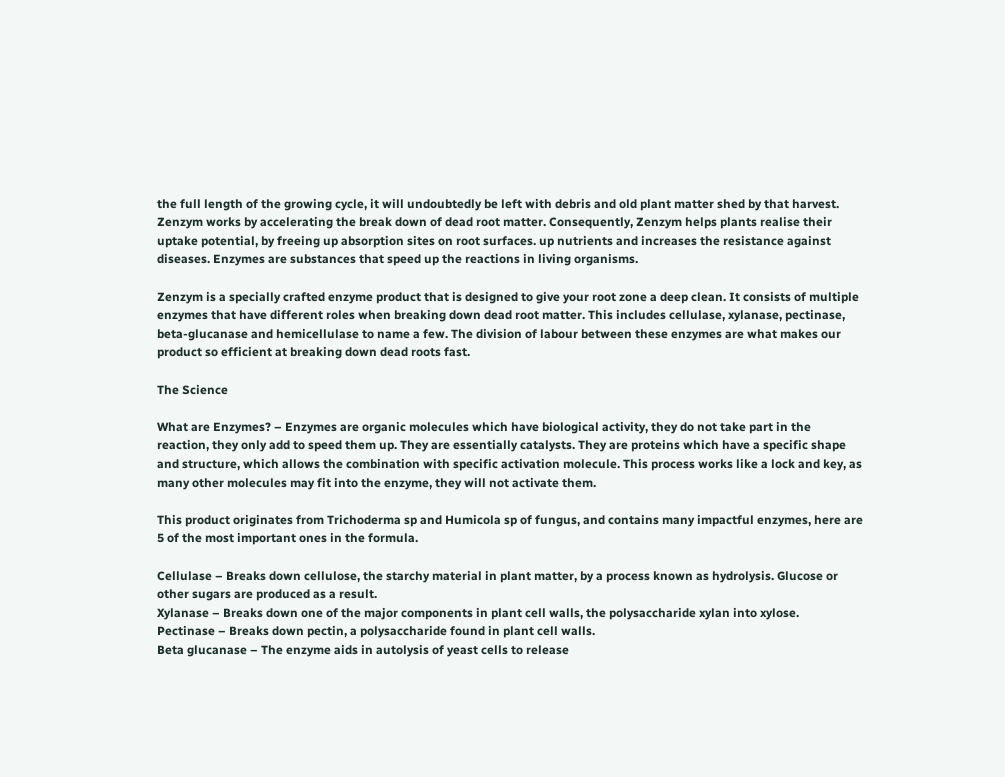the full length of the growing cycle, it will undoubtedly be left with debris and old plant matter shed by that harvest. Zenzym works by accelerating the break down of dead root matter. Consequently, Zenzym helps plants realise their uptake potential, by freeing up absorption sites on root surfaces. up nutrients and increases the resistance against diseases. Enzymes are substances that speed up the reactions in living organisms.

Zenzym is a specially crafted enzyme product that is designed to give your root zone a deep clean. It consists of multiple enzymes that have different roles when breaking down dead root matter. This includes cellulase, xylanase, pectinase, beta-glucanase and hemicellulase to name a few. The division of labour between these enzymes are what makes our product so efficient at breaking down dead roots fast.

The Science

What are Enzymes? – Enzymes are organic molecules which have biological activity, they do not take part in the reaction, they only add to speed them up. They are essentially catalysts. They are proteins which have a specific shape and structure, which allows the combination with specific activation molecule. This process works like a lock and key, as many other molecules may fit into the enzyme, they will not activate them.

This product originates from Trichoderma sp and Humicola sp of fungus, and contains many impactful enzymes, here are 5 of the most important ones in the formula.

Cellulase – Breaks down cellulose, the starchy material in plant matter, by a process known as hydrolysis. Glucose or other sugars are produced as a result.
Xylanase – Breaks down one of the major components in plant cell walls, the polysaccharide xylan into xylose.
Pectinase – Breaks down pectin, a polysaccharide found in plant cell walls.
Beta glucanase – The enzyme aids in autolysis of yeast cells to release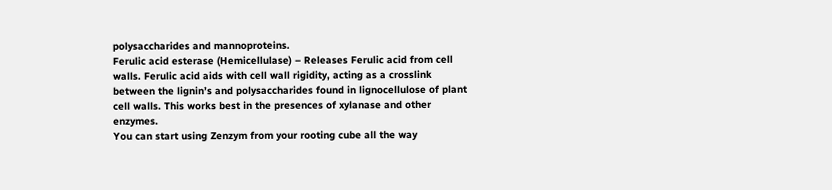polysaccharides and mannoproteins.
Ferulic acid esterase (Hemicellulase) – Releases Ferulic acid from cell walls. Ferulic acid aids with cell wall rigidity, acting as a crosslink between the lignin’s and polysaccharides found in lignocellulose of plant cell walls. This works best in the presences of xylanase and other enzymes.
You can start using Zenzym from your rooting cube all the way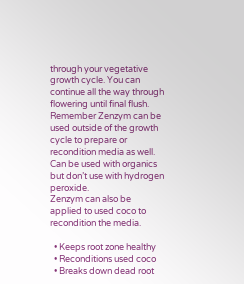through your vegetative growth cycle. You can continue all the way through flowering until final flush. Remember Zenzym can be used outside of the growth cycle to prepare or recondition media as well.
Can be used with organics but don’t use with hydrogen peroxide.
Zenzym can also be applied to used coco to recondition the media.

  • Keeps root zone healthy
  • Reconditions used coco
  • Breaks down dead root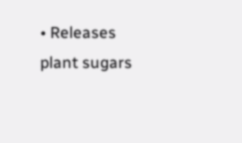• Releases plant sugars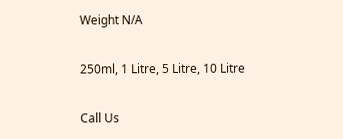Weight N/A

250ml, 1 Litre, 5 Litre, 10 Litre

Call Us